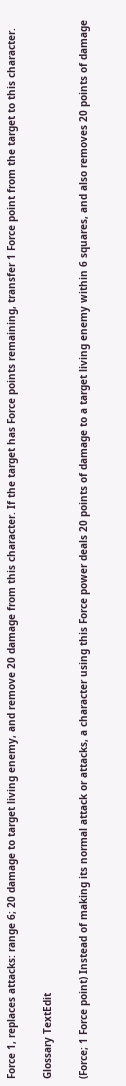Force 1, replaces attacks: range 6; 20 damage to target living enemy, and remove 20 damage from this character. If the target has Force points remaining, transfer 1 Force point from the target to this character.

Glossary TextEdit

(Force; 1 Force point) Instead of making its normal attack or attacks, a character using this Force power deals 20 points of damage to a target living enemy within 6 squares, and also removes 20 points of damage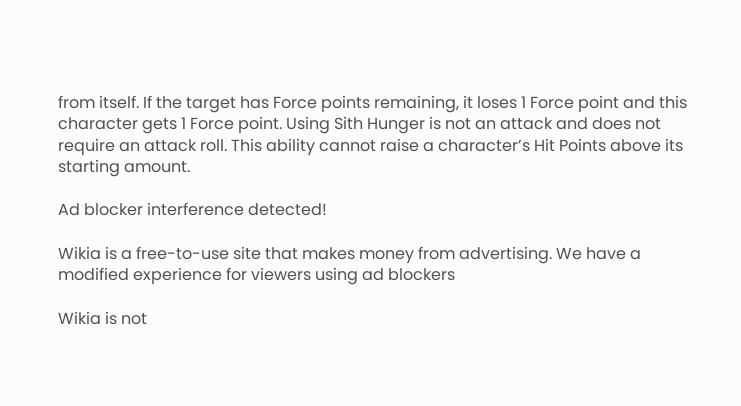from itself. If the target has Force points remaining, it loses 1 Force point and this character gets 1 Force point. Using Sith Hunger is not an attack and does not require an attack roll. This ability cannot raise a character’s Hit Points above its starting amount.

Ad blocker interference detected!

Wikia is a free-to-use site that makes money from advertising. We have a modified experience for viewers using ad blockers

Wikia is not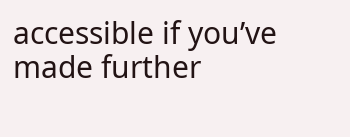accessible if you’ve made further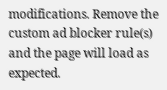modifications. Remove the custom ad blocker rule(s) and the page will load as expected.